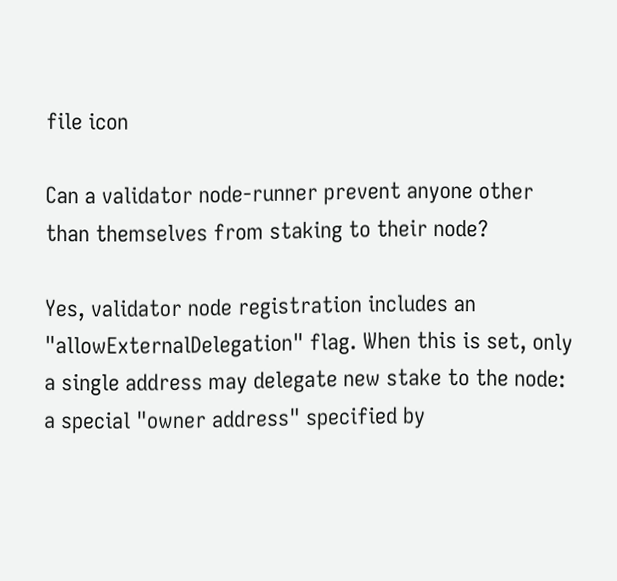file icon

Can a validator node-runner prevent anyone other than themselves from staking to their node?

Yes, validator node registration includes an "allowExternalDelegation" flag. When this is set, only a single address may delegate new stake to the node: a special "owner address" specified by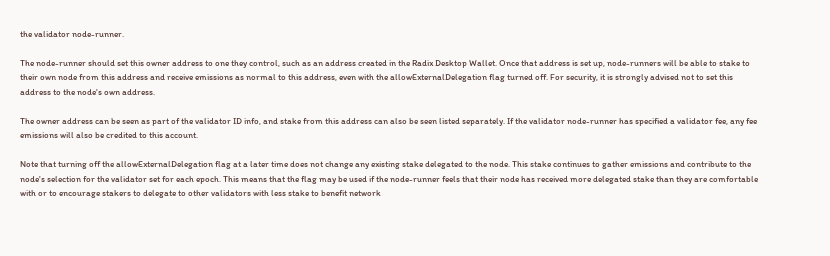the validator node-runner.

The node-runner should set this owner address to one they control, such as an address created in the Radix Desktop Wallet. Once that address is set up, node-runners will be able to stake to their own node from this address and receive emissions as normal to this address, even with the allowExternalDelegation flag turned off. For security, it is strongly advised not to set this address to the node's own address.

The owner address can be seen as part of the validator ID info, and stake from this address can also be seen listed separately. If the validator node-runner has specified a validator fee, any fee emissions will also be credited to this account.

Note that turning off the allowExternalDelegation flag at a later time does not change any existing stake delegated to the node. This stake continues to gather emissions and contribute to the node's selection for the validator set for each epoch. This means that the flag may be used if the node-runner feels that their node has received more delegated stake than they are comfortable with or to encourage stakers to delegate to other validators with less stake to benefit network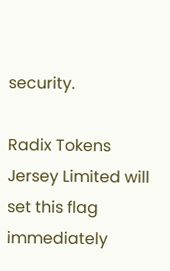security.

Radix Tokens Jersey Limited will set this flag immediately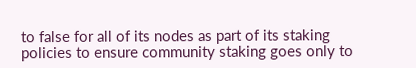to false for all of its nodes as part of its staking policies to ensure community staking goes only to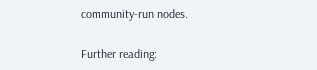community-run nodes.

Further reading: